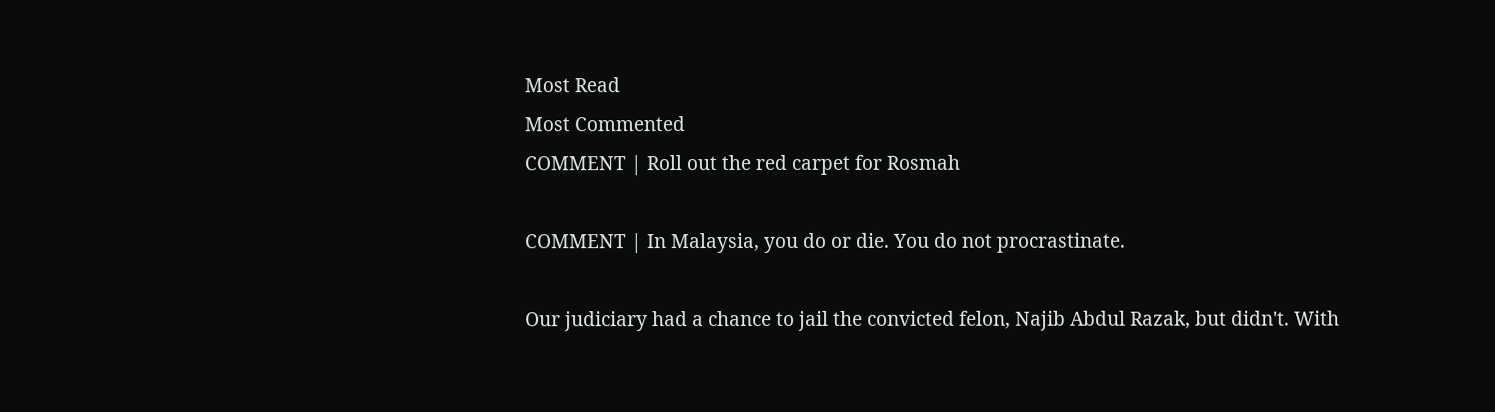Most Read
Most Commented
COMMENT | Roll out the red carpet for Rosmah

COMMENT | In Malaysia, you do or die. You do not procrastinate.

Our judiciary had a chance to jail the convicted felon, Najib Abdul Razak, but didn't. With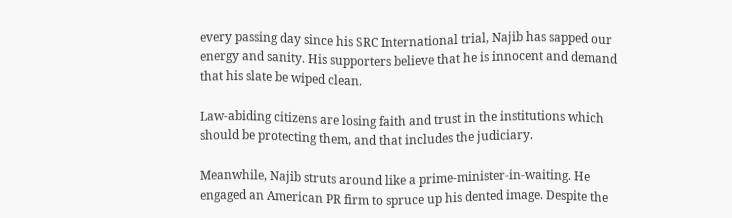every passing day since his SRC International trial, Najib has sapped our energy and sanity. His supporters believe that he is innocent and demand that his slate be wiped clean.

Law-abiding citizens are losing faith and trust in the institutions which should be protecting them, and that includes the judiciary.

Meanwhile, Najib struts around like a prime-minister-in-waiting. He engaged an American PR firm to spruce up his dented image. Despite the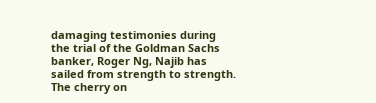damaging testimonies during the trial of the Goldman Sachs banker, Roger Ng, Najib has sailed from strength to strength. The cherry on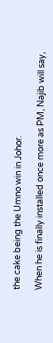the cake being the Umno win in Johor.

When he is finally installed once more as PM, Najib will say,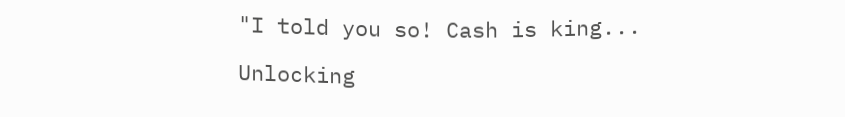"I told you so! Cash is king...

Unlocking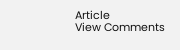Article
View Comments